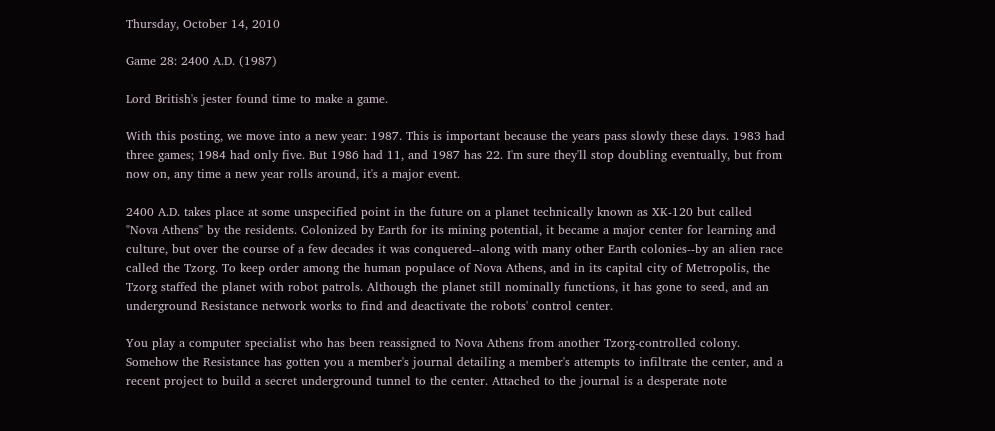Thursday, October 14, 2010

Game 28: 2400 A.D. (1987)

Lord British's jester found time to make a game.

With this posting, we move into a new year: 1987. This is important because the years pass slowly these days. 1983 had three games; 1984 had only five. But 1986 had 11, and 1987 has 22. I'm sure they'll stop doubling eventually, but from now on, any time a new year rolls around, it's a major event.

2400 A.D. takes place at some unspecified point in the future on a planet technically known as XK-120 but called "Nova Athens" by the residents. Colonized by Earth for its mining potential, it became a major center for learning and culture, but over the course of a few decades it was conquered--along with many other Earth colonies--by an alien race called the Tzorg. To keep order among the human populace of Nova Athens, and in its capital city of Metropolis, the Tzorg staffed the planet with robot patrols. Although the planet still nominally functions, it has gone to seed, and an underground Resistance network works to find and deactivate the robots' control center.

You play a computer specialist who has been reassigned to Nova Athens from another Tzorg-controlled colony. Somehow the Resistance has gotten you a member's journal detailing a member's attempts to infiltrate the center, and a recent project to build a secret underground tunnel to the center. Attached to the journal is a desperate note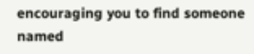encouraging you to find someone named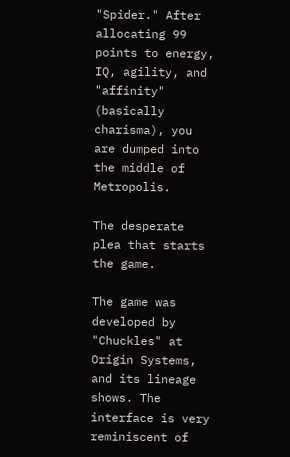"Spider." After allocating 99 points to energy, IQ, agility, and "affinity" (basically charisma), you are dumped into the middle of Metropolis.

The desperate plea that starts the game.

The game was developed by "Chuckles" at Origin Systems, and its lineage shows. The interface is very reminiscent of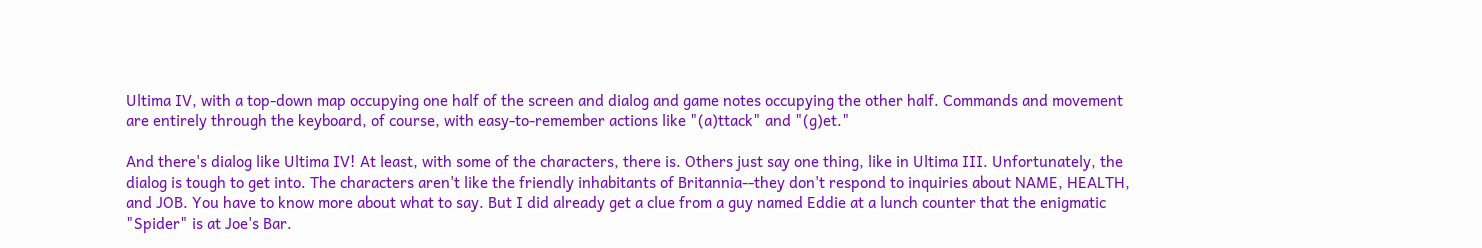Ultima IV, with a top-down map occupying one half of the screen and dialog and game notes occupying the other half. Commands and movement are entirely through the keyboard, of course, with easy-to-remember actions like "(a)ttack" and "(g)et."

And there's dialog like Ultima IV! At least, with some of the characters, there is. Others just say one thing, like in Ultima III. Unfortunately, the dialog is tough to get into. The characters aren't like the friendly inhabitants of Britannia--they don't respond to inquiries about NAME, HEALTH, and JOB. You have to know more about what to say. But I did already get a clue from a guy named Eddie at a lunch counter that the enigmatic "Spider" is at Joe's Bar.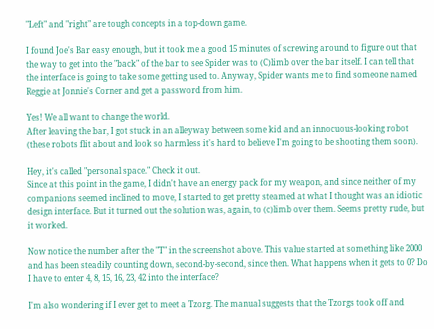"Left" and "right" are tough concepts in a top-down game.

I found Joe's Bar easy enough, but it took me a good 15 minutes of screwing around to figure out that the way to get into the "back" of the bar to see Spider was to (C)limb over the bar itself. I can tell that the interface is going to take some getting used to. Anyway, Spider wants me to find someone named Reggie at Jonnie's Corner and get a password from him.

Yes! We all want to change the world.
After leaving the bar, I got stuck in an alleyway between some kid and an innocuous-looking robot (these robots flit about and look so harmless it's hard to believe I'm going to be shooting them soon).

Hey, it's called "personal space." Check it out.
Since at this point in the game, I didn't have an energy pack for my weapon, and since neither of my companions seemed inclined to move, I started to get pretty steamed at what I thought was an idiotic design interface. But it turned out the solution was, again, to (c)limb over them. Seems pretty rude, but it worked.

Now notice the number after the "T" in the screenshot above. This value started at something like 2000 and has been steadily counting down, second-by-second, since then. What happens when it gets to 0? Do I have to enter 4, 8, 15, 16, 23, 42 into the interface?

I'm also wondering if I ever get to meet a Tzorg. The manual suggests that the Tzorgs took off and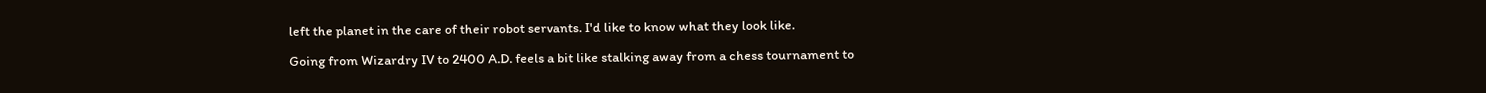left the planet in the care of their robot servants. I'd like to know what they look like.

Going from Wizardry IV to 2400 A.D. feels a bit like stalking away from a chess tournament to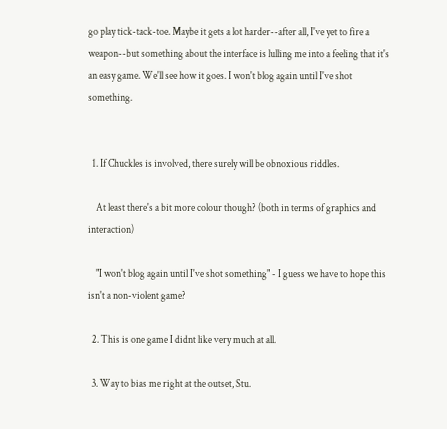go play tick-tack-toe. Maybe it gets a lot harder--after all, I've yet to fire a weapon--but something about the interface is lulling me into a feeling that it's an easy game. We'll see how it goes. I won't blog again until I've shot something.


  1. If Chuckles is involved, there surely will be obnoxious riddles.

    At least there's a bit more colour though? (both in terms of graphics and interaction)

    "I won't blog again until I've shot something" - I guess we have to hope this isn't a non-violent game?

  2. This is one game I didnt like very much at all.

  3. Way to bias me right at the outset, Stu.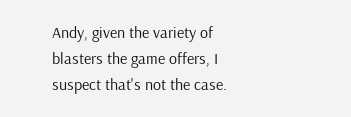Andy, given the variety of blasters the game offers, I suspect that's not the case.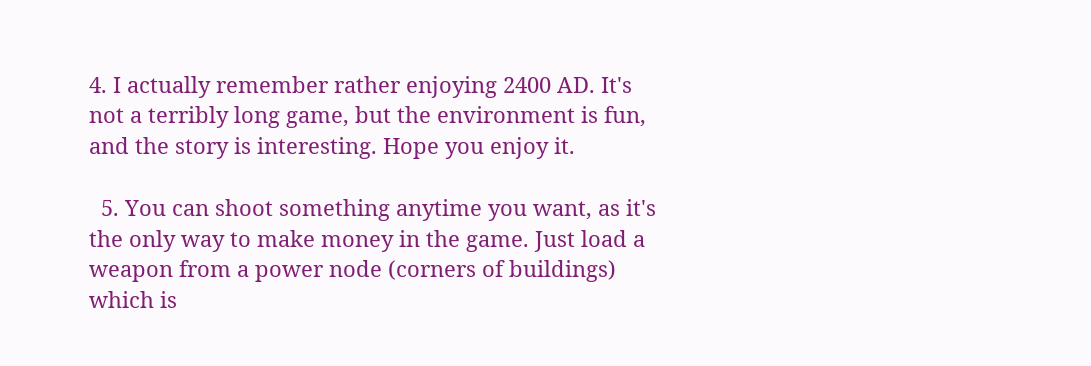4. I actually remember rather enjoying 2400 AD. It's not a terribly long game, but the environment is fun, and the story is interesting. Hope you enjoy it.

  5. You can shoot something anytime you want, as it's the only way to make money in the game. Just load a weapon from a power node (corners of buildings) which is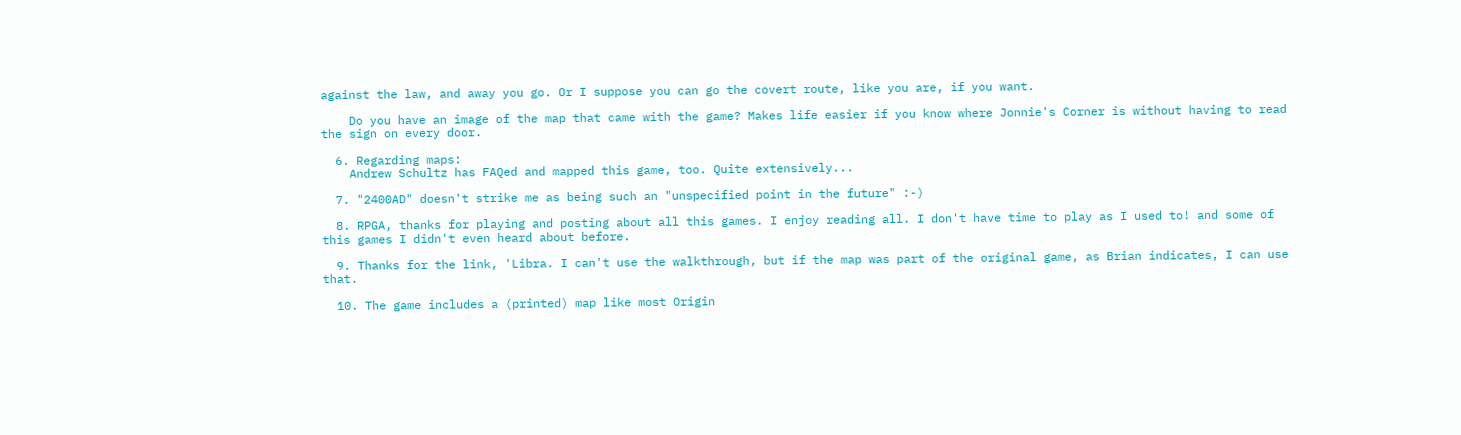against the law, and away you go. Or I suppose you can go the covert route, like you are, if you want.

    Do you have an image of the map that came with the game? Makes life easier if you know where Jonnie's Corner is without having to read the sign on every door.

  6. Regarding maps:
    Andrew Schultz has FAQed and mapped this game, too. Quite extensively...

  7. "2400AD" doesn't strike me as being such an "unspecified point in the future" :-)

  8. RPGA, thanks for playing and posting about all this games. I enjoy reading all. I don't have time to play as I used to! and some of this games I didn't even heard about before.

  9. Thanks for the link, 'Libra. I can't use the walkthrough, but if the map was part of the original game, as Brian indicates, I can use that.

  10. The game includes a (printed) map like most Origin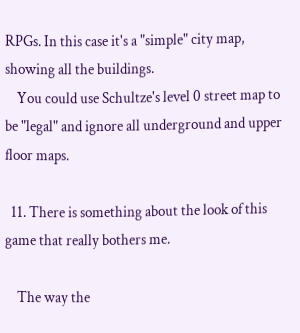RPGs. In this case it's a "simple" city map, showing all the buildings.
    You could use Schultze's level 0 street map to be "legal" and ignore all underground and upper floor maps.

  11. There is something about the look of this game that really bothers me.

    The way the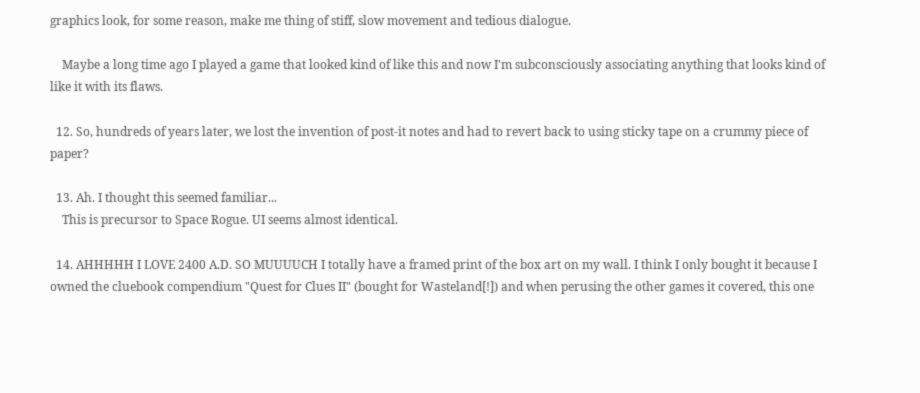graphics look, for some reason, make me thing of stiff, slow movement and tedious dialogue.

    Maybe a long time ago I played a game that looked kind of like this and now I'm subconsciously associating anything that looks kind of like it with its flaws.

  12. So, hundreds of years later, we lost the invention of post-it notes and had to revert back to using sticky tape on a crummy piece of paper?

  13. Ah. I thought this seemed familiar...
    This is precursor to Space Rogue. UI seems almost identical.

  14. AHHHHH I LOVE 2400 A.D. SO MUUUUCH I totally have a framed print of the box art on my wall. I think I only bought it because I owned the cluebook compendium "Quest for Clues II" (bought for Wasteland[!]) and when perusing the other games it covered, this one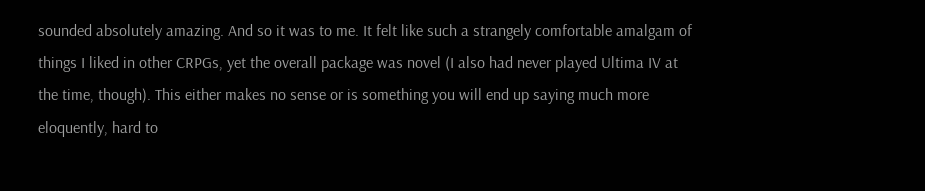sounded absolutely amazing. And so it was to me. It felt like such a strangely comfortable amalgam of things I liked in other CRPGs, yet the overall package was novel (I also had never played Ultima IV at the time, though). This either makes no sense or is something you will end up saying much more eloquently, hard to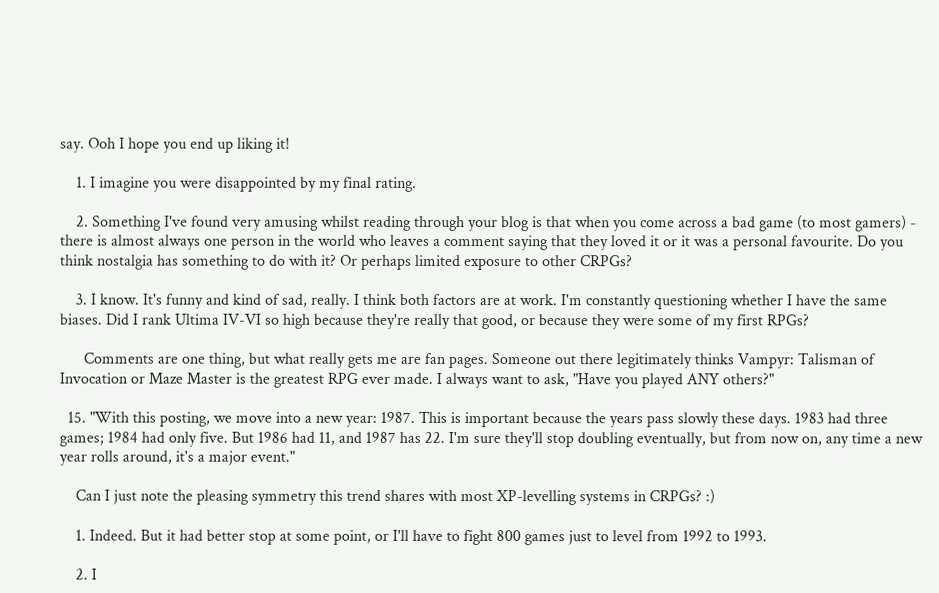say. Ooh I hope you end up liking it!

    1. I imagine you were disappointed by my final rating.

    2. Something I've found very amusing whilst reading through your blog is that when you come across a bad game (to most gamers) - there is almost always one person in the world who leaves a comment saying that they loved it or it was a personal favourite. Do you think nostalgia has something to do with it? Or perhaps limited exposure to other CRPGs?

    3. I know. It's funny and kind of sad, really. I think both factors are at work. I'm constantly questioning whether I have the same biases. Did I rank Ultima IV-VI so high because they're really that good, or because they were some of my first RPGs?

      Comments are one thing, but what really gets me are fan pages. Someone out there legitimately thinks Vampyr: Talisman of Invocation or Maze Master is the greatest RPG ever made. I always want to ask, "Have you played ANY others?"

  15. "With this posting, we move into a new year: 1987. This is important because the years pass slowly these days. 1983 had three games; 1984 had only five. But 1986 had 11, and 1987 has 22. I'm sure they'll stop doubling eventually, but from now on, any time a new year rolls around, it's a major event."

    Can I just note the pleasing symmetry this trend shares with most XP-levelling systems in CRPGs? :)

    1. Indeed. But it had better stop at some point, or I'll have to fight 800 games just to level from 1992 to 1993.

    2. I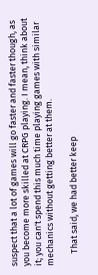suspect that a lot of games will go faster and faster though, as you become more skilled at CRPG playing. I mean, think about it; you can't spend this much time playing games with similar mechanics without getting better at them.

      That said, we had better keep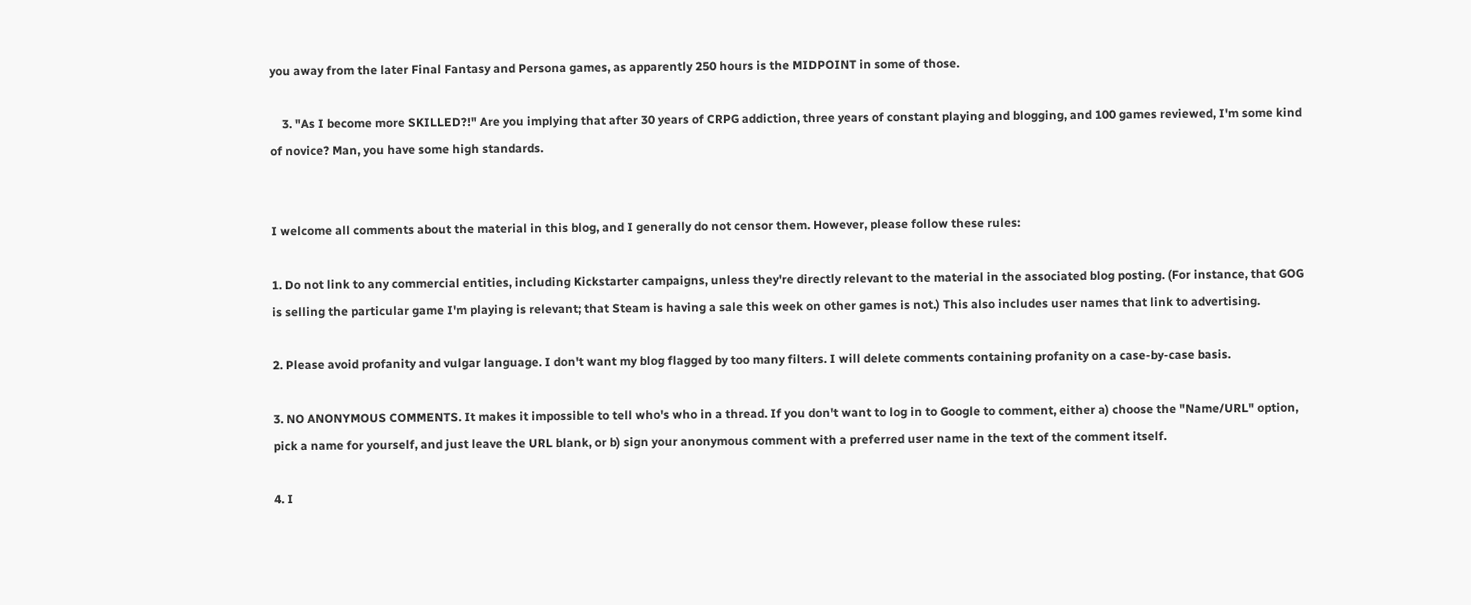you away from the later Final Fantasy and Persona games, as apparently 250 hours is the MIDPOINT in some of those.

    3. "As I become more SKILLED?!" Are you implying that after 30 years of CRPG addiction, three years of constant playing and blogging, and 100 games reviewed, I'm some kind of novice? Man, you have some high standards.


I welcome all comments about the material in this blog, and I generally do not censor them. However, please follow these rules:

1. Do not link to any commercial entities, including Kickstarter campaigns, unless they're directly relevant to the material in the associated blog posting. (For instance, that GOG is selling the particular game I'm playing is relevant; that Steam is having a sale this week on other games is not.) This also includes user names that link to advertising.

2. Please avoid profanity and vulgar language. I don't want my blog flagged by too many filters. I will delete comments containing profanity on a case-by-case basis.

3. NO ANONYMOUS COMMENTS. It makes it impossible to tell who's who in a thread. If you don't want to log in to Google to comment, either a) choose the "Name/URL" option, pick a name for yourself, and just leave the URL blank, or b) sign your anonymous comment with a preferred user name in the text of the comment itself.

4. I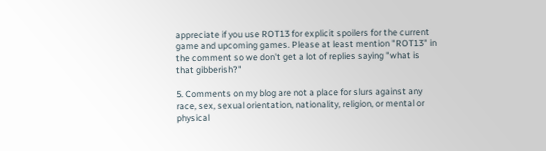appreciate if you use ROT13 for explicit spoilers for the current game and upcoming games. Please at least mention "ROT13" in the comment so we don't get a lot of replies saying "what is that gibberish?"

5. Comments on my blog are not a place for slurs against any race, sex, sexual orientation, nationality, religion, or mental or physical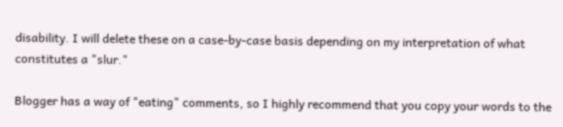disability. I will delete these on a case-by-case basis depending on my interpretation of what constitutes a "slur."

Blogger has a way of "eating" comments, so I highly recommend that you copy your words to the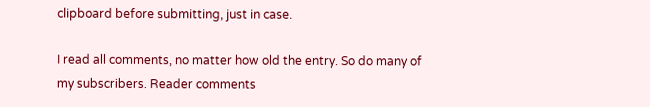clipboard before submitting, just in case.

I read all comments, no matter how old the entry. So do many of my subscribers. Reader comments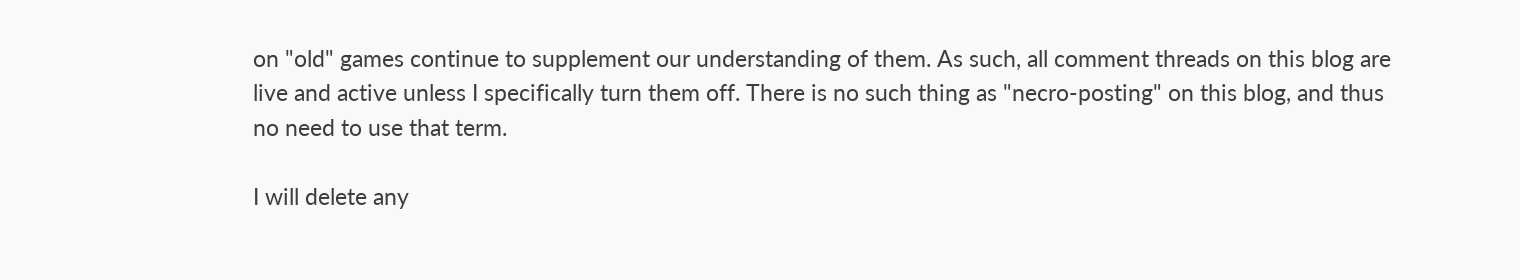on "old" games continue to supplement our understanding of them. As such, all comment threads on this blog are live and active unless I specifically turn them off. There is no such thing as "necro-posting" on this blog, and thus no need to use that term.

I will delete any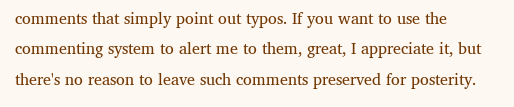comments that simply point out typos. If you want to use the commenting system to alert me to them, great, I appreciate it, but there's no reason to leave such comments preserved for posterity.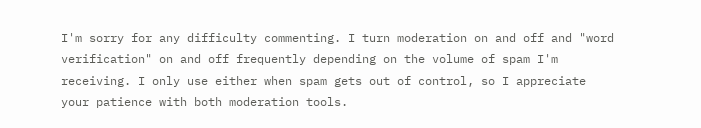I'm sorry for any difficulty commenting. I turn moderation on and off and "word verification" on and off frequently depending on the volume of spam I'm receiving. I only use either when spam gets out of control, so I appreciate your patience with both moderation tools.